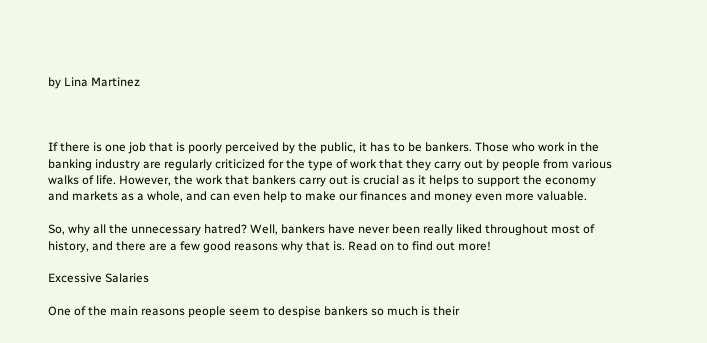by Lina Martinez



If there is one job that is poorly perceived by the public, it has to be bankers. Those who work in the banking industry are regularly criticized for the type of work that they carry out by people from various walks of life. However, the work that bankers carry out is crucial as it helps to support the economy and markets as a whole, and can even help to make our finances and money even more valuable.

So, why all the unnecessary hatred? Well, bankers have never been really liked throughout most of history, and there are a few good reasons why that is. Read on to find out more!

Excessive Salaries

One of the main reasons people seem to despise bankers so much is their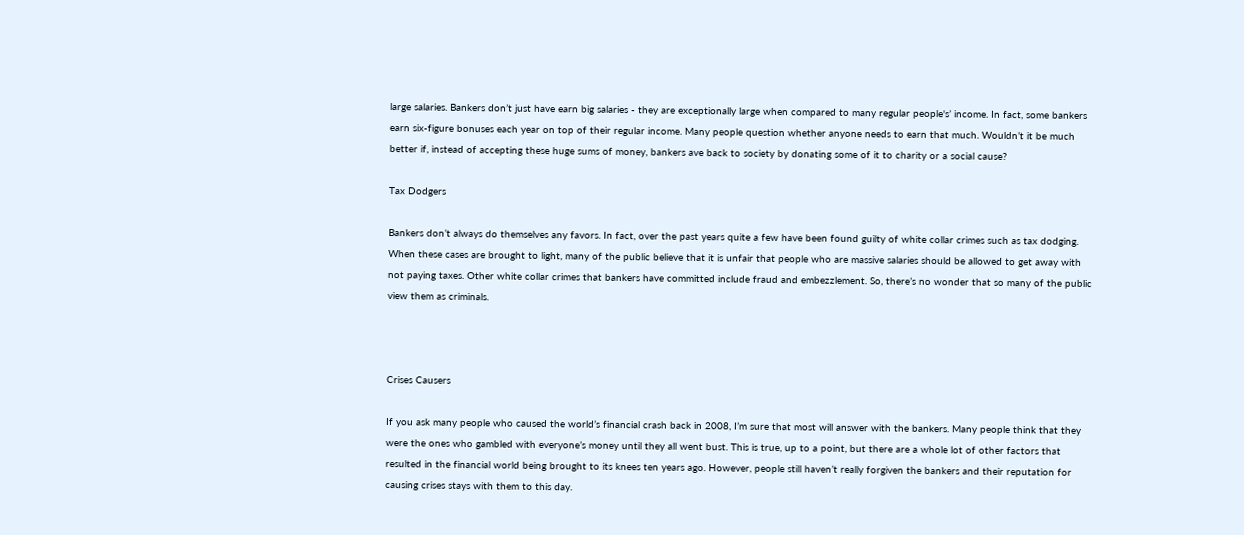large salaries. Bankers don’t just have earn big salaries - they are exceptionally large when compared to many regular people's’ income. In fact, some bankers earn six-figure bonuses each year on top of their regular income. Many people question whether anyone needs to earn that much. Wouldn’t it be much better if, instead of accepting these huge sums of money, bankers ave back to society by donating some of it to charity or a social cause?

Tax Dodgers

Bankers don’t always do themselves any favors. In fact, over the past years quite a few have been found guilty of white collar crimes such as tax dodging. When these cases are brought to light, many of the public believe that it is unfair that people who are massive salaries should be allowed to get away with not paying taxes. Other white collar crimes that bankers have committed include fraud and embezzlement. So, there’s no wonder that so many of the public view them as criminals.



Crises Causers

If you ask many people who caused the world’s financial crash back in 2008, I’m sure that most will answer with the bankers. Many people think that they were the ones who gambled with everyone’s money until they all went bust. This is true, up to a point, but there are a whole lot of other factors that resulted in the financial world being brought to its knees ten years ago. However, people still haven’t really forgiven the bankers and their reputation for causing crises stays with them to this day.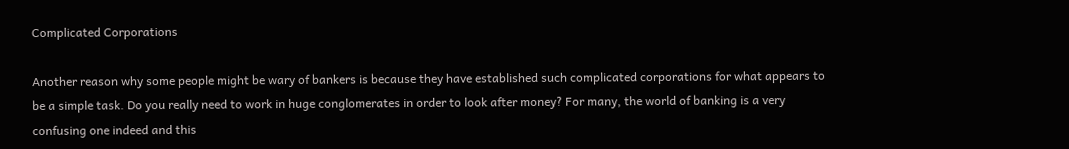Complicated Corporations

Another reason why some people might be wary of bankers is because they have established such complicated corporations for what appears to be a simple task. Do you really need to work in huge conglomerates in order to look after money? For many, the world of banking is a very confusing one indeed and this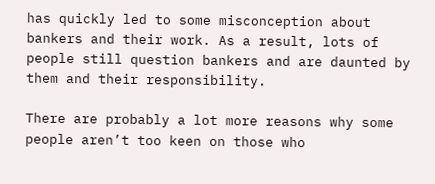has quickly led to some misconception about bankers and their work. As a result, lots of people still question bankers and are daunted by them and their responsibility.

There are probably a lot more reasons why some people aren’t too keen on those who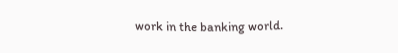work in the banking world.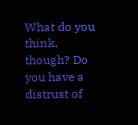What do you think, though? Do you have a distrust of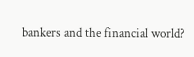bankers and the financial world?